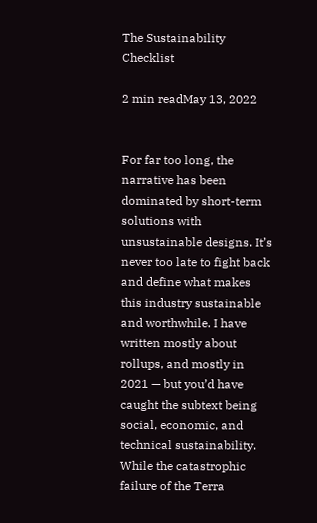The Sustainability Checklist

2 min readMay 13, 2022


For far too long, the narrative has been dominated by short-term solutions with unsustainable designs. It’s never too late to fight back and define what makes this industry sustainable and worthwhile. I have written mostly about rollups, and mostly in 2021 — but you’d have caught the subtext being social, economic, and technical sustainability. While the catastrophic failure of the Terra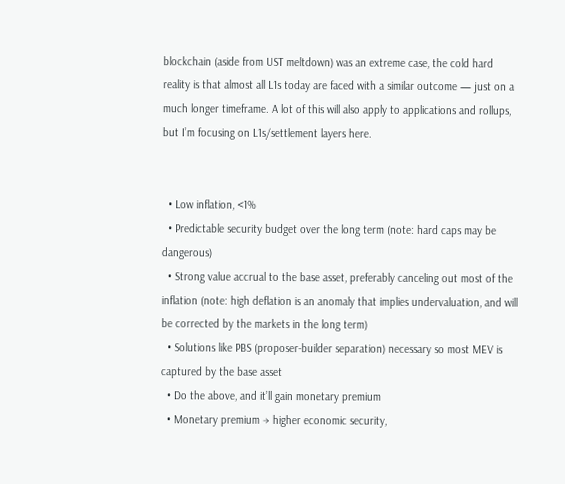blockchain (aside from UST meltdown) was an extreme case, the cold hard reality is that almost all L1s today are faced with a similar outcome — just on a much longer timeframe. A lot of this will also apply to applications and rollups, but I’m focusing on L1s/settlement layers here.


  • Low inflation, <1%
  • Predictable security budget over the long term (note: hard caps may be dangerous)
  • Strong value accrual to the base asset, preferably canceling out most of the inflation (note: high deflation is an anomaly that implies undervaluation, and will be corrected by the markets in the long term)
  • Solutions like PBS (proposer-builder separation) necessary so most MEV is captured by the base asset
  • Do the above, and it’ll gain monetary premium
  • Monetary premium → higher economic security,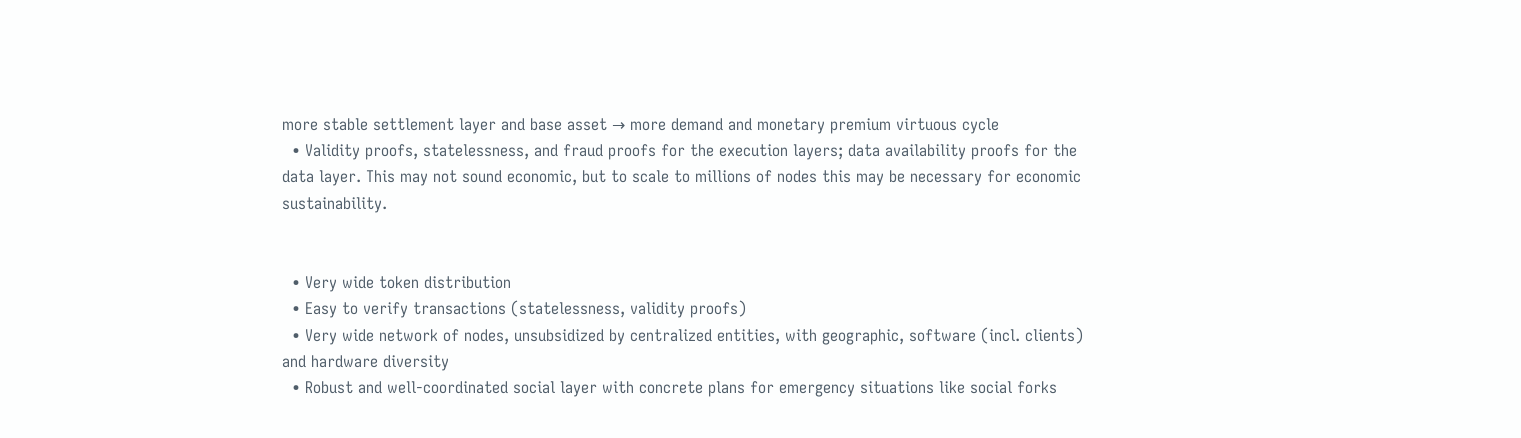more stable settlement layer and base asset → more demand and monetary premium virtuous cycle
  • Validity proofs, statelessness, and fraud proofs for the execution layers; data availability proofs for the data layer. This may not sound economic, but to scale to millions of nodes this may be necessary for economic sustainability.


  • Very wide token distribution
  • Easy to verify transactions (statelessness, validity proofs)
  • Very wide network of nodes, unsubsidized by centralized entities, with geographic, software (incl. clients) and hardware diversity
  • Robust and well-coordinated social layer with concrete plans for emergency situations like social forks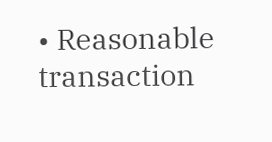• Reasonable transaction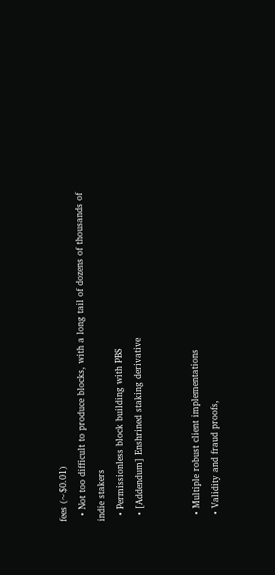fees (~$0.01)
  • Not too difficult to produce blocks, with a long tail of dozens of thousands of indie stakers
  • Permissionless block building with PBS
  • [Addendum] Enshrined staking derivative


  • Multiple robust client implementations
  • Validity and fraud proofs,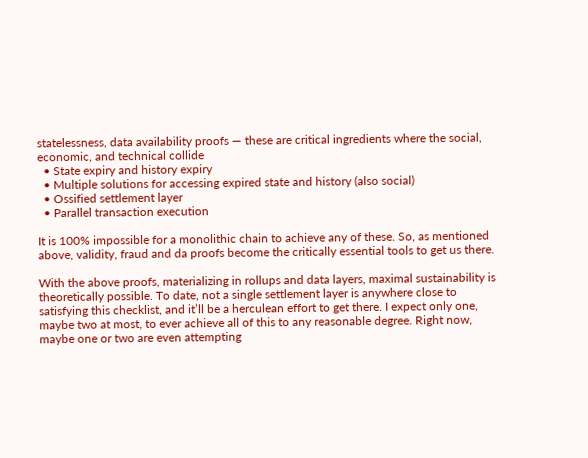statelessness, data availability proofs — these are critical ingredients where the social, economic, and technical collide
  • State expiry and history expiry
  • Multiple solutions for accessing expired state and history (also social)
  • Ossified settlement layer
  • Parallel transaction execution

It is 100% impossible for a monolithic chain to achieve any of these. So, as mentioned above, validity, fraud and da proofs become the critically essential tools to get us there.

With the above proofs, materializing in rollups and data layers, maximal sustainability is theoretically possible. To date, not a single settlement layer is anywhere close to satisfying this checklist, and it’ll be a herculean effort to get there. I expect only one, maybe two at most, to ever achieve all of this to any reasonable degree. Right now, maybe one or two are even attempting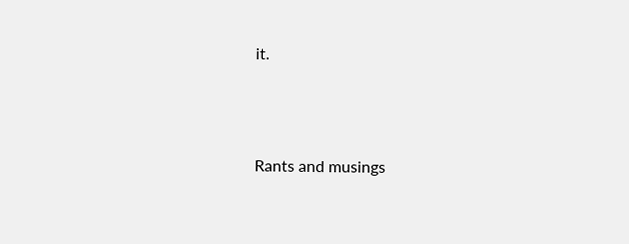it.




Rants and musings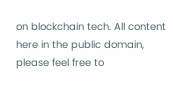on blockchain tech. All content here in the public domain, please feel free to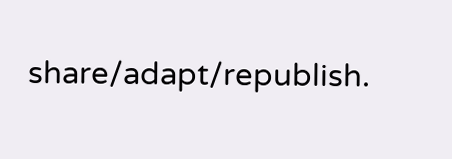share/adapt/republish.